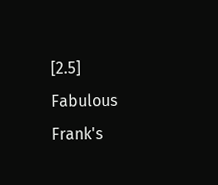[2.5] Fabulous Frank's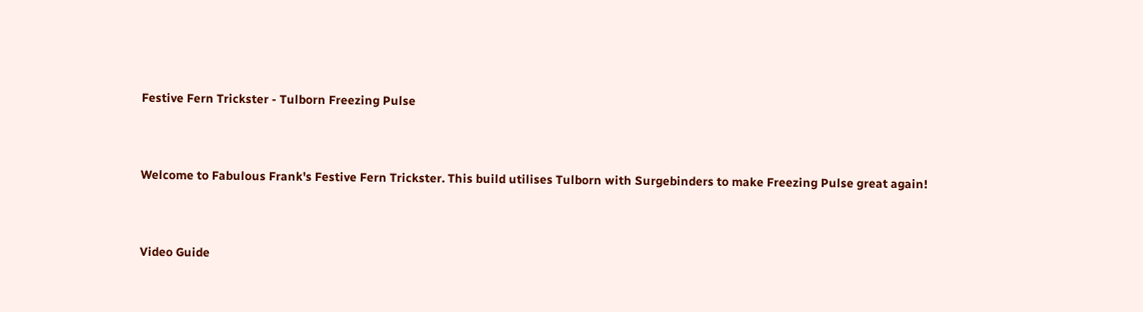Festive Fern Trickster - Tulborn Freezing Pulse


Welcome to Fabulous Frank's Festive Fern Trickster. This build utilises Tulborn with Surgebinders to make Freezing Pulse great again!


Video Guide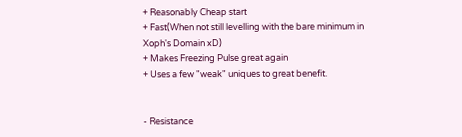+ Reasonably Cheap start
+ Fast(When not still levelling with the bare minimum in Xoph's Domain xD)
+ Makes Freezing Pulse great again
+ Uses a few "weak" uniques to great benefit.


- Resistance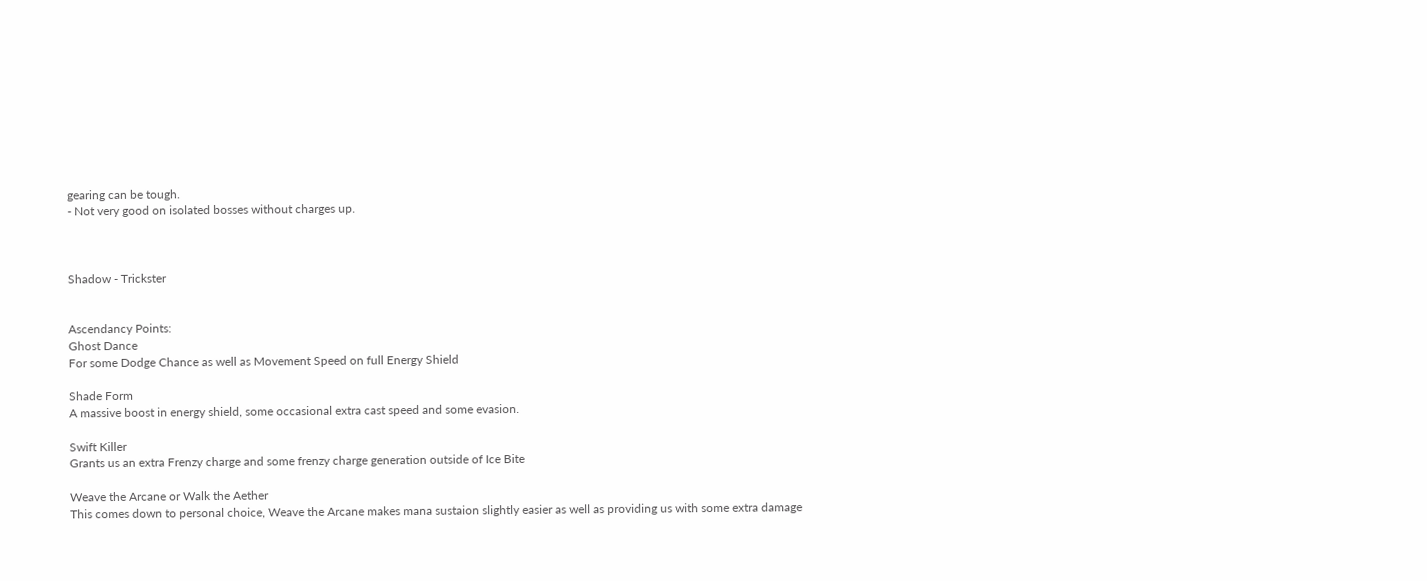gearing can be tough.
- Not very good on isolated bosses without charges up.



Shadow - Trickster


Ascendancy Points:
Ghost Dance
For some Dodge Chance as well as Movement Speed on full Energy Shield

Shade Form
A massive boost in energy shield, some occasional extra cast speed and some evasion.

Swift Killer
Grants us an extra Frenzy charge and some frenzy charge generation outside of Ice Bite

Weave the Arcane or Walk the Aether
This comes down to personal choice, Weave the Arcane makes mana sustaion slightly easier as well as providing us with some extra damage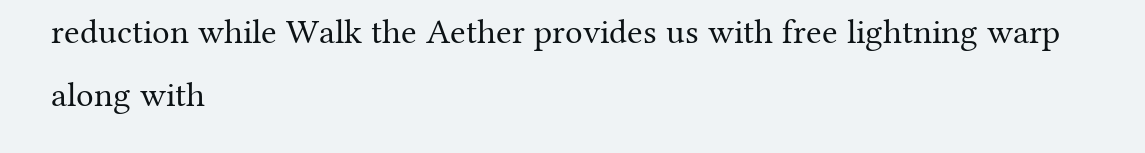reduction while Walk the Aether provides us with free lightning warp along with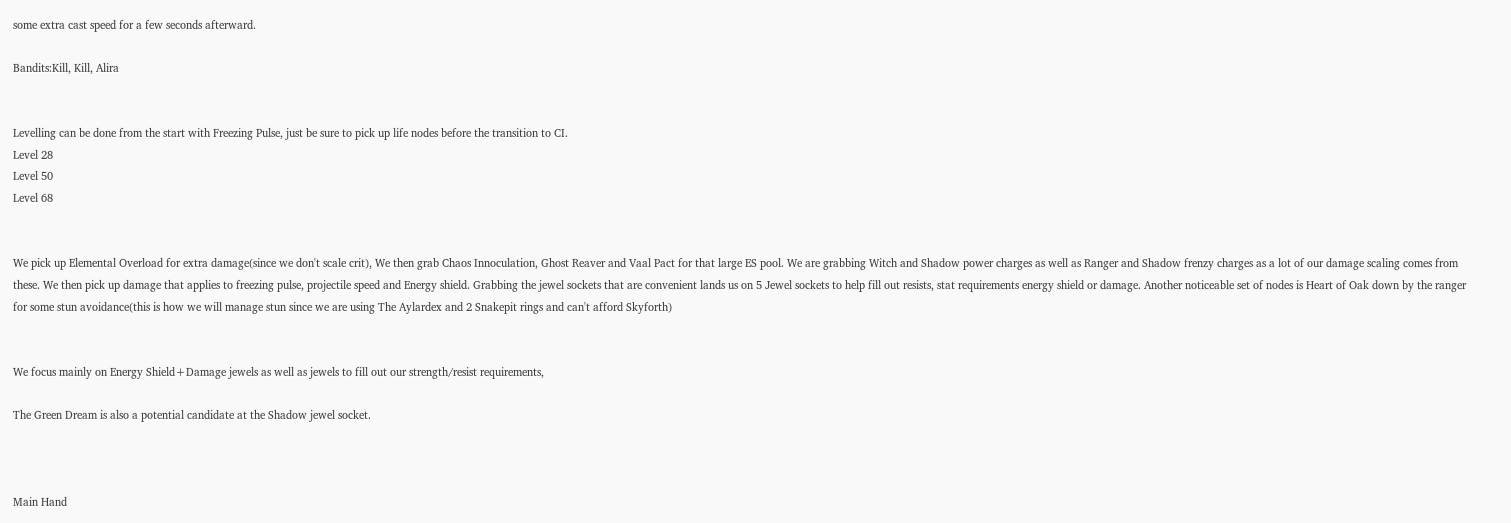some extra cast speed for a few seconds afterward.

Bandits:Kill, Kill, Alira


Levelling can be done from the start with Freezing Pulse, just be sure to pick up life nodes before the transition to CI.
Level 28
Level 50
Level 68


We pick up Elemental Overload for extra damage(since we don't scale crit), We then grab Chaos Innoculation, Ghost Reaver and Vaal Pact for that large ES pool. We are grabbing Witch and Shadow power charges as well as Ranger and Shadow frenzy charges as a lot of our damage scaling comes from these. We then pick up damage that applies to freezing pulse, projectile speed and Energy shield. Grabbing the jewel sockets that are convenient lands us on 5 Jewel sockets to help fill out resists, stat requirements energy shield or damage. Another noticeable set of nodes is Heart of Oak down by the ranger for some stun avoidance(this is how we will manage stun since we are using The Aylardex and 2 Snakepit rings and can't afford Skyforth)


We focus mainly on Energy Shield+Damage jewels as well as jewels to fill out our strength/resist requirements,

The Green Dream is also a potential candidate at the Shadow jewel socket.



Main Hand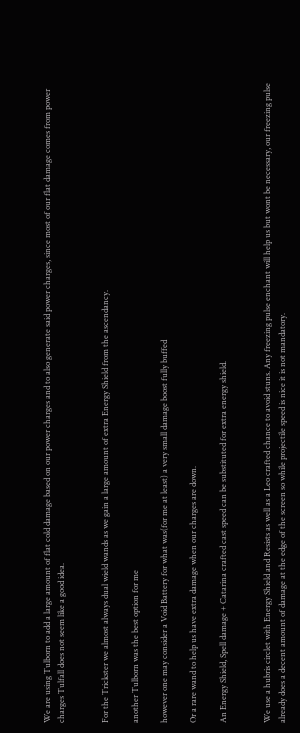We are using Tulborn to add a large amount of flat cold damage based on our power charges and to also generate said power charges, since most of our flat damage comes from power charges Tulfall does not seem like a good idea.


For the Trickster we almost always dual wield wands as we gain a large amount of extra Energy Shield from the ascendancy.

another Tulborn was the best option for me

however one may consider a Void Battery for what was(for me at least) a very small damage boost fully buffed

Or a rare wand to help us have extra damage when our charges are down.

An Energy Shield, Spell damage + Catarina crafted cast speed can be substituted for extra energy shield.


We use a hubris circlet with Energy Shield and Resists as well as a Leo crafted chance to avoid stuns. Any freezing pulse enchant will help us but wont be necessary, our freezing pulse already does a decent amount of damage at the edge of the screen so while projectile speed is nice it is not mandatory.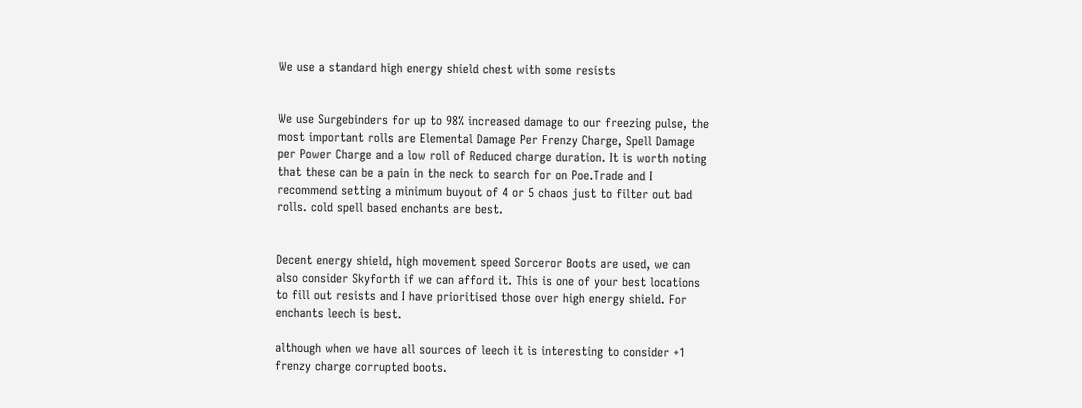We use a standard high energy shield chest with some resists


We use Surgebinders for up to 98% increased damage to our freezing pulse, the most important rolls are Elemental Damage Per Frenzy Charge, Spell Damage per Power Charge and a low roll of Reduced charge duration. It is worth noting that these can be a pain in the neck to search for on Poe.Trade and I recommend setting a minimum buyout of 4 or 5 chaos just to filter out bad rolls. cold spell based enchants are best.


Decent energy shield, high movement speed Sorceror Boots are used, we can also consider Skyforth if we can afford it. This is one of your best locations to fill out resists and I have prioritised those over high energy shield. For enchants leech is best.

although when we have all sources of leech it is interesting to consider +1 frenzy charge corrupted boots.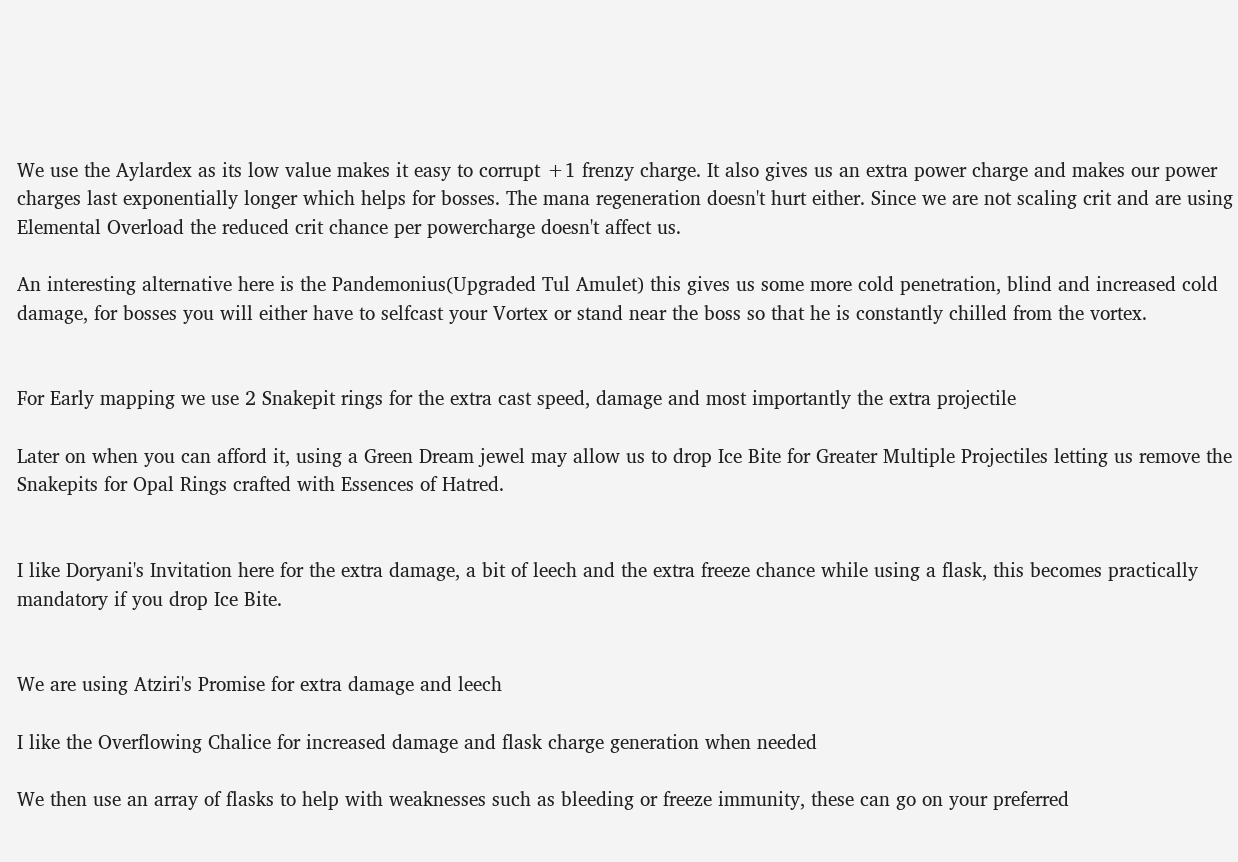We use the Aylardex as its low value makes it easy to corrupt +1 frenzy charge. It also gives us an extra power charge and makes our power charges last exponentially longer which helps for bosses. The mana regeneration doesn't hurt either. Since we are not scaling crit and are using Elemental Overload the reduced crit chance per powercharge doesn't affect us.

An interesting alternative here is the Pandemonius(Upgraded Tul Amulet) this gives us some more cold penetration, blind and increased cold damage, for bosses you will either have to selfcast your Vortex or stand near the boss so that he is constantly chilled from the vortex.


For Early mapping we use 2 Snakepit rings for the extra cast speed, damage and most importantly the extra projectile

Later on when you can afford it, using a Green Dream jewel may allow us to drop Ice Bite for Greater Multiple Projectiles letting us remove the Snakepits for Opal Rings crafted with Essences of Hatred.


I like Doryani's Invitation here for the extra damage, a bit of leech and the extra freeze chance while using a flask, this becomes practically mandatory if you drop Ice Bite.


We are using Atziri's Promise for extra damage and leech

I like the Overflowing Chalice for increased damage and flask charge generation when needed

We then use an array of flasks to help with weaknesses such as bleeding or freeze immunity, these can go on your preferred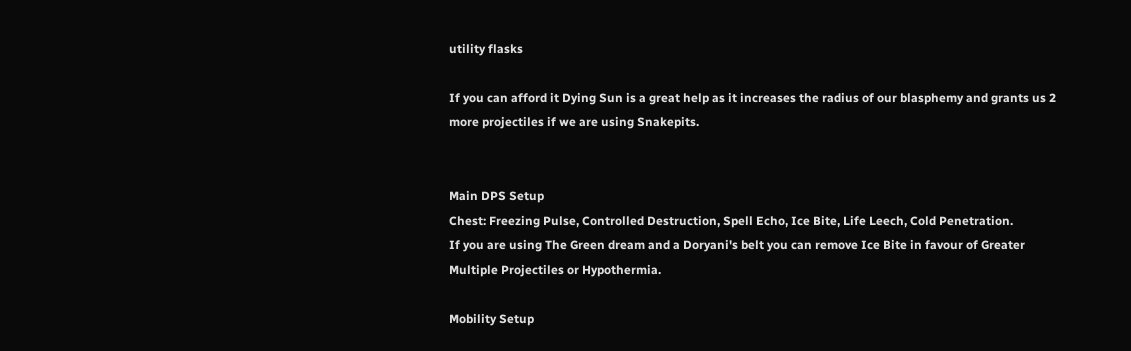utility flasks

If you can afford it Dying Sun is a great help as it increases the radius of our blasphemy and grants us 2 more projectiles if we are using Snakepits.


Main DPS Setup
Chest: Freezing Pulse, Controlled Destruction, Spell Echo, Ice Bite, Life Leech, Cold Penetration.
If you are using The Green dream and a Doryani's belt you can remove Ice Bite in favour of Greater Multiple Projectiles or Hypothermia.

Mobility Setup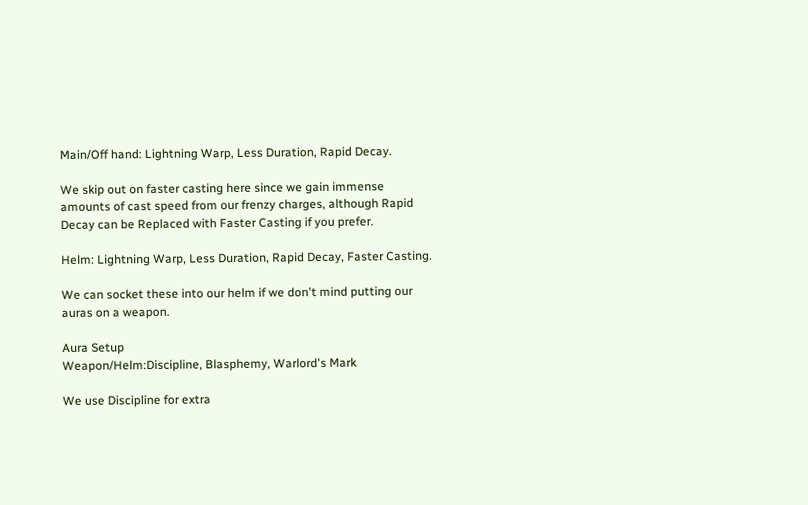Main/Off hand: Lightning Warp, Less Duration, Rapid Decay.

We skip out on faster casting here since we gain immense amounts of cast speed from our frenzy charges, although Rapid Decay can be Replaced with Faster Casting if you prefer.

Helm: Lightning Warp, Less Duration, Rapid Decay, Faster Casting.

We can socket these into our helm if we don't mind putting our auras on a weapon.

Aura Setup
Weapon/Helm:Discipline, Blasphemy, Warlord's Mark

We use Discipline for extra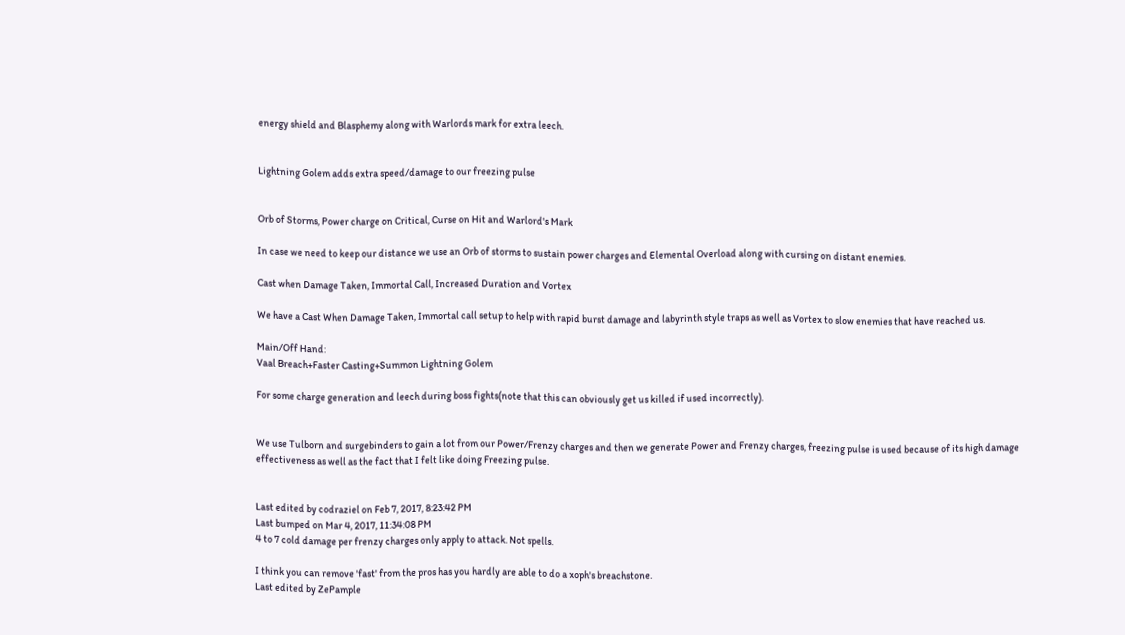energy shield and Blasphemy along with Warlords mark for extra leech.


Lightning Golem adds extra speed/damage to our freezing pulse


Orb of Storms, Power charge on Critical, Curse on Hit and Warlord's Mark

In case we need to keep our distance we use an Orb of storms to sustain power charges and Elemental Overload along with cursing on distant enemies.

Cast when Damage Taken, Immortal Call, Increased Duration and Vortex

We have a Cast When Damage Taken, Immortal call setup to help with rapid burst damage and labyrinth style traps as well as Vortex to slow enemies that have reached us.

Main/Off Hand:
Vaal Breach+Faster Casting+Summon Lightning Golem

For some charge generation and leech during boss fights(note that this can obviously get us killed if used incorrectly).


We use Tulborn and surgebinders to gain a lot from our Power/Frenzy charges and then we generate Power and Frenzy charges, freezing pulse is used because of its high damage effectiveness as well as the fact that I felt like doing Freezing pulse.


Last edited by codraziel on Feb 7, 2017, 8:23:42 PM
Last bumped on Mar 4, 2017, 11:34:08 PM
4 to 7 cold damage per frenzy charges only apply to attack. Not spells.

I think you can remove 'fast' from the pros has you hardly are able to do a xoph's breachstone.
Last edited by ZePample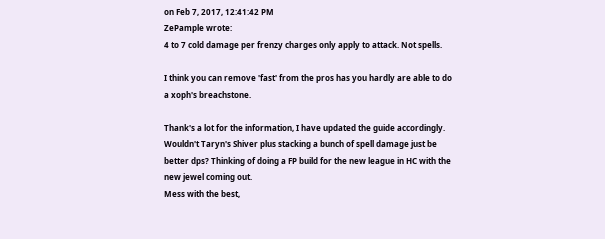on Feb 7, 2017, 12:41:42 PM
ZePample wrote:
4 to 7 cold damage per frenzy charges only apply to attack. Not spells.

I think you can remove 'fast' from the pros has you hardly are able to do a xoph's breachstone.

Thank's a lot for the information, I have updated the guide accordingly.
Wouldn't Taryn's Shiver plus stacking a bunch of spell damage just be better dps? Thinking of doing a FP build for the new league in HC with the new jewel coming out.
Mess with the best,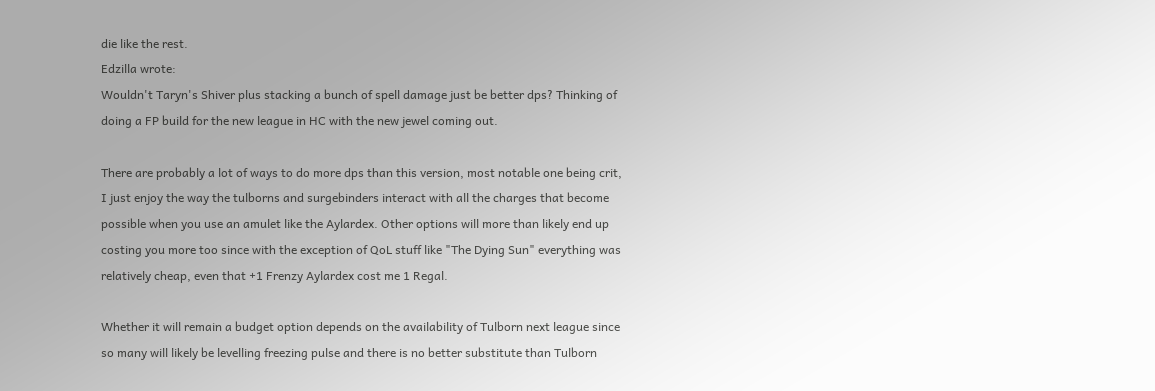die like the rest.
Edzilla wrote:
Wouldn't Taryn's Shiver plus stacking a bunch of spell damage just be better dps? Thinking of doing a FP build for the new league in HC with the new jewel coming out.

There are probably a lot of ways to do more dps than this version, most notable one being crit, I just enjoy the way the tulborns and surgebinders interact with all the charges that become possible when you use an amulet like the Aylardex. Other options will more than likely end up costing you more too since with the exception of QoL stuff like "The Dying Sun" everything was relatively cheap, even that +1 Frenzy Aylardex cost me 1 Regal.

Whether it will remain a budget option depends on the availability of Tulborn next league since so many will likely be levelling freezing pulse and there is no better substitute than Tulborn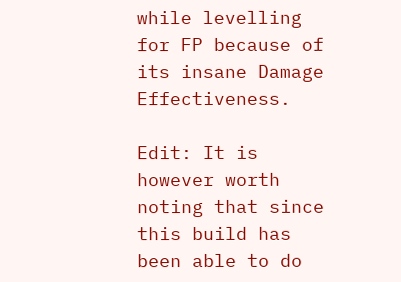while levelling for FP because of its insane Damage Effectiveness.

Edit: It is however worth noting that since this build has been able to do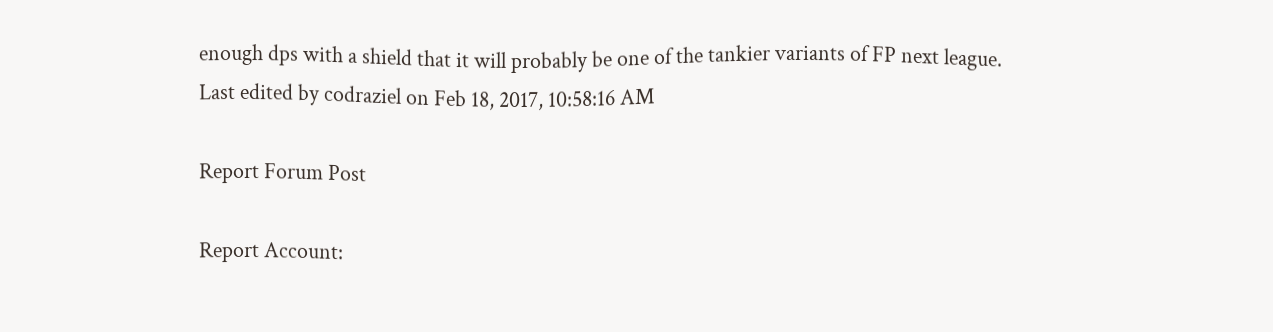enough dps with a shield that it will probably be one of the tankier variants of FP next league.
Last edited by codraziel on Feb 18, 2017, 10:58:16 AM

Report Forum Post

Report Account: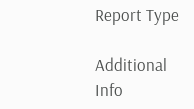Report Type

Additional Info